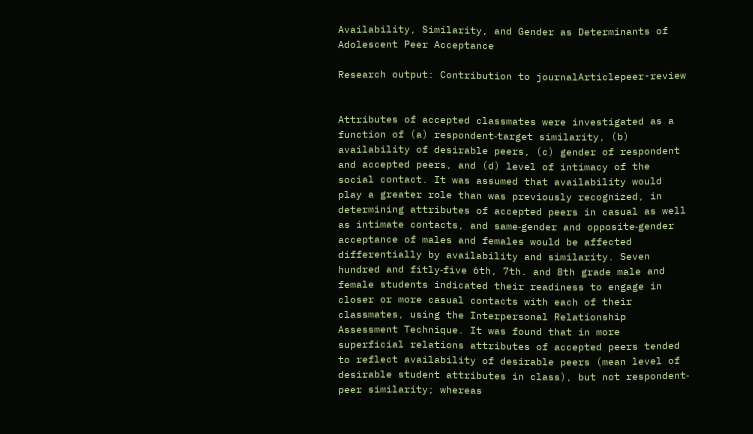Availability, Similarity, and Gender as Determinants of Adolescent Peer Acceptance

Research output: Contribution to journalArticlepeer-review


Attributes of accepted classmates were investigated as a function of (a) respondent‐target similarity, (b) availability of desirable peers, (c) gender of respondent and accepted peers, and (d) level of intimacy of the social contact. It was assumed that availability would play a greater role than was previously recognized, in determining attributes of accepted peers in casual as well as intimate contacts, and same‐gender and opposite‐gender acceptance of males and females would be affected differentially by availability and similarity. Seven hundred and fitly‐five 6th, 7th. and 8th grade male and female students indicated their readiness to engage in closer or more casual contacts with each of their classmates, using the Interpersonal Relationship Assessment Technique. It was found that in more superficial relations attributes of accepted peers tended to reflect availability of desirable peers (mean level of desirable student attributes in class), but not respondent‐peer similarity; whereas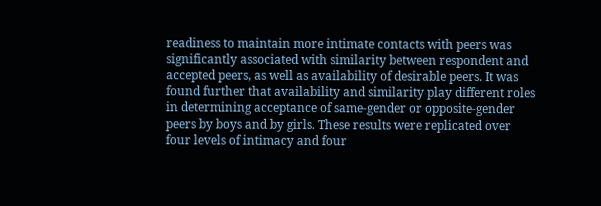readiness to maintain more intimate contacts with peers was significantly associated with similarity between respondent and accepted peers, as well as availability of desirable peers. It was found further that availability and similarity play different roles in determining acceptance of same‐gender or opposite‐gender peers by boys and by girls. These results were replicated over four levels of intimacy and four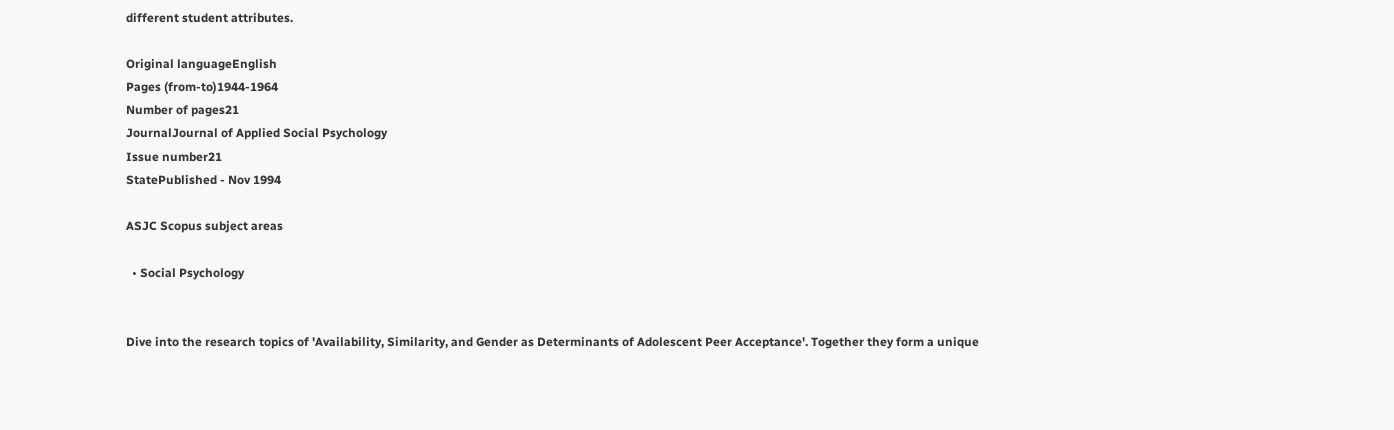different student attributes.

Original languageEnglish
Pages (from-to)1944-1964
Number of pages21
JournalJournal of Applied Social Psychology
Issue number21
StatePublished - Nov 1994

ASJC Scopus subject areas

  • Social Psychology


Dive into the research topics of 'Availability, Similarity, and Gender as Determinants of Adolescent Peer Acceptance'. Together they form a unique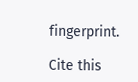fingerprint.

Cite this